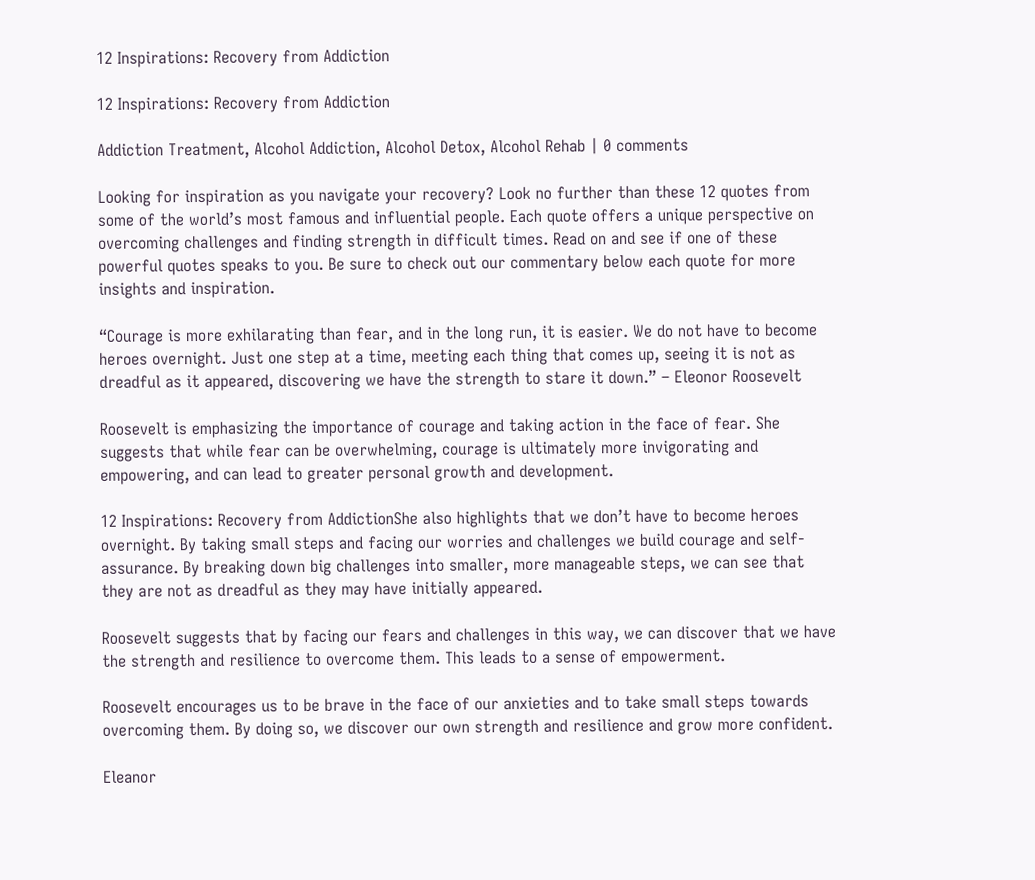12 Inspirations: Recovery from Addiction

12 Inspirations: Recovery from Addiction

Addiction Treatment, Alcohol Addiction, Alcohol Detox, Alcohol Rehab | 0 comments

Looking for inspiration as you navigate your recovery? Look no further than these 12 quotes from some of the world’s most famous and influential people. Each quote offers a unique perspective on overcoming challenges and finding strength in difficult times. Read on and see if one of these powerful quotes speaks to you. Be sure to check out our commentary below each quote for more insights and inspiration.

“Courage is more exhilarating than fear, and in the long run, it is easier. We do not have to become heroes overnight. Just one step at a time, meeting each thing that comes up, seeing it is not as dreadful as it appeared, discovering we have the strength to stare it down.” – Eleonor Roosevelt

Roosevelt is emphasizing the importance of courage and taking action in the face of fear. She suggests that while fear can be overwhelming, courage is ultimately more invigorating and empowering, and can lead to greater personal growth and development.

12 Inspirations: Recovery from AddictionShe also highlights that we don’t have to become heroes overnight. By taking small steps and facing our worries and challenges we build courage and self-assurance. By breaking down big challenges into smaller, more manageable steps, we can see that they are not as dreadful as they may have initially appeared.

Roosevelt suggests that by facing our fears and challenges in this way, we can discover that we have the strength and resilience to overcome them. This leads to a sense of empowerment.

Roosevelt encourages us to be brave in the face of our anxieties and to take small steps towards overcoming them. By doing so, we discover our own strength and resilience and grow more confident.

Eleanor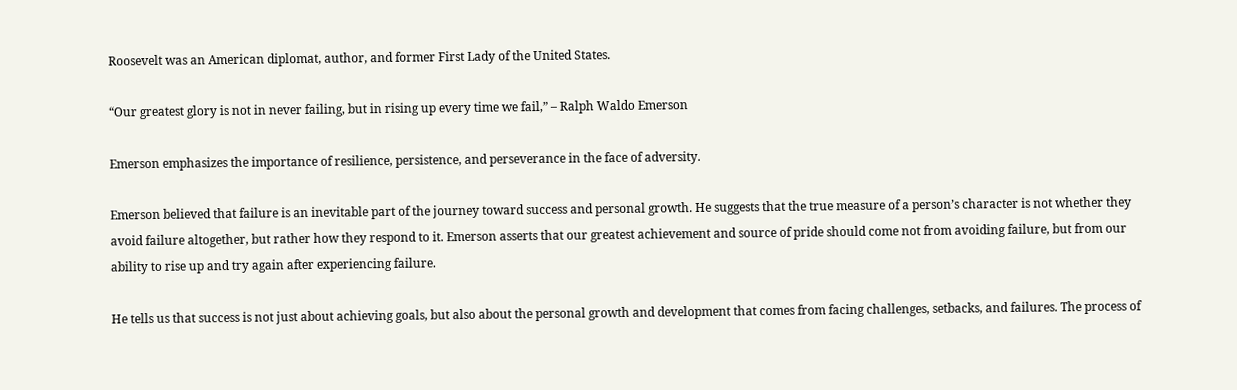Roosevelt was an American diplomat, author, and former First Lady of the United States.

“Our greatest glory is not in never failing, but in rising up every time we fail,” – Ralph Waldo Emerson

Emerson emphasizes the importance of resilience, persistence, and perseverance in the face of adversity.

Emerson believed that failure is an inevitable part of the journey toward success and personal growth. He suggests that the true measure of a person’s character is not whether they avoid failure altogether, but rather how they respond to it. Emerson asserts that our greatest achievement and source of pride should come not from avoiding failure, but from our ability to rise up and try again after experiencing failure.

He tells us that success is not just about achieving goals, but also about the personal growth and development that comes from facing challenges, setbacks, and failures. The process of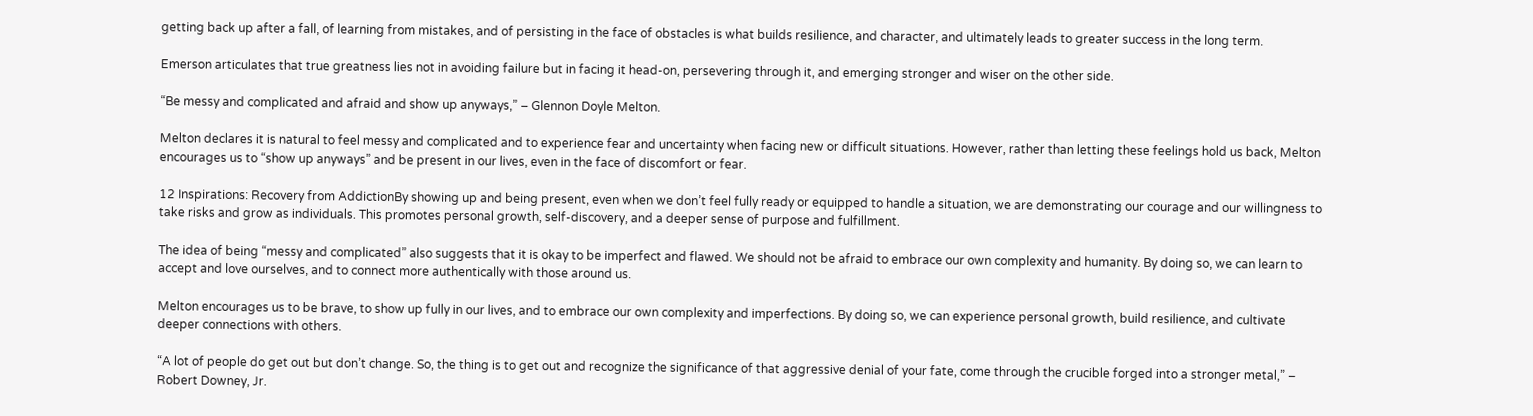getting back up after a fall, of learning from mistakes, and of persisting in the face of obstacles is what builds resilience, and character, and ultimately leads to greater success in the long term.

Emerson articulates that true greatness lies not in avoiding failure but in facing it head-on, persevering through it, and emerging stronger and wiser on the other side.

“Be messy and complicated and afraid and show up anyways,” – Glennon Doyle Melton.

Melton declares it is natural to feel messy and complicated and to experience fear and uncertainty when facing new or difficult situations. However, rather than letting these feelings hold us back, Melton encourages us to “show up anyways” and be present in our lives, even in the face of discomfort or fear.

12 Inspirations: Recovery from AddictionBy showing up and being present, even when we don’t feel fully ready or equipped to handle a situation, we are demonstrating our courage and our willingness to take risks and grow as individuals. This promotes personal growth, self-discovery, and a deeper sense of purpose and fulfillment.

The idea of being “messy and complicated” also suggests that it is okay to be imperfect and flawed. We should not be afraid to embrace our own complexity and humanity. By doing so, we can learn to accept and love ourselves, and to connect more authentically with those around us.

Melton encourages us to be brave, to show up fully in our lives, and to embrace our own complexity and imperfections. By doing so, we can experience personal growth, build resilience, and cultivate deeper connections with others.

“A lot of people do get out but don’t change. So, the thing is to get out and recognize the significance of that aggressive denial of your fate, come through the crucible forged into a stronger metal,” – Robert Downey, Jr.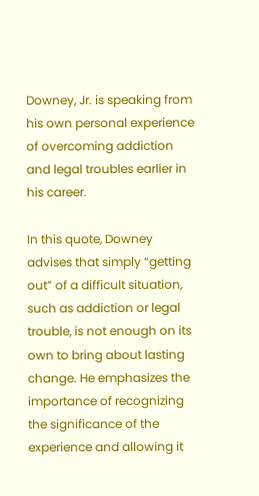Downey, Jr. is speaking from his own personal experience of overcoming addiction and legal troubles earlier in his career.

In this quote, Downey advises that simply “getting out” of a difficult situation, such as addiction or legal trouble, is not enough on its own to bring about lasting change. He emphasizes the importance of recognizing the significance of the experience and allowing it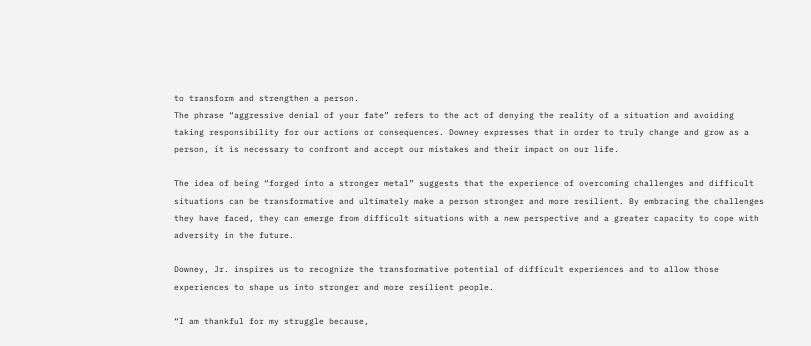to transform and strengthen a person.
The phrase “aggressive denial of your fate” refers to the act of denying the reality of a situation and avoiding taking responsibility for our actions or consequences. Downey expresses that in order to truly change and grow as a person, it is necessary to confront and accept our mistakes and their impact on our life.

The idea of being “forged into a stronger metal” suggests that the experience of overcoming challenges and difficult situations can be transformative and ultimately make a person stronger and more resilient. By embracing the challenges they have faced, they can emerge from difficult situations with a new perspective and a greater capacity to cope with adversity in the future.

Downey, Jr. inspires us to recognize the transformative potential of difficult experiences and to allow those experiences to shape us into stronger and more resilient people.

“I am thankful for my struggle because,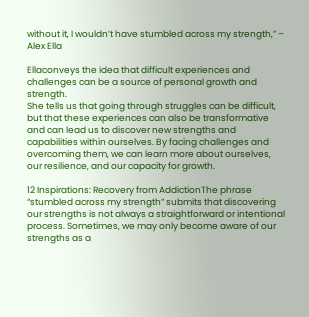without it, I wouldn’t have stumbled across my strength,” – Alex Ella

Ellaconveys the idea that difficult experiences and challenges can be a source of personal growth and strength.
She tells us that going through struggles can be difficult, but that these experiences can also be transformative and can lead us to discover new strengths and capabilities within ourselves. By facing challenges and overcoming them, we can learn more about ourselves, our resilience, and our capacity for growth.

12 Inspirations: Recovery from AddictionThe phrase “stumbled across my strength” submits that discovering our strengths is not always a straightforward or intentional process. Sometimes, we may only become aware of our strengths as a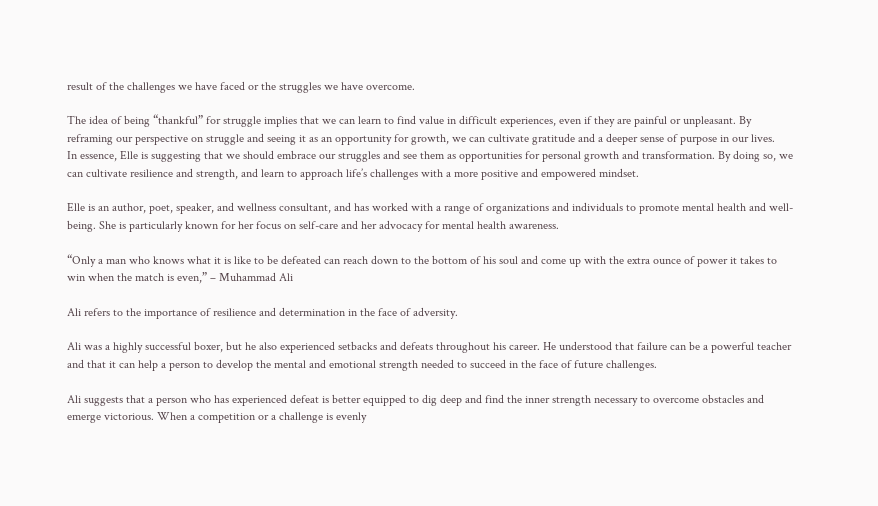result of the challenges we have faced or the struggles we have overcome.

The idea of being “thankful” for struggle implies that we can learn to find value in difficult experiences, even if they are painful or unpleasant. By reframing our perspective on struggle and seeing it as an opportunity for growth, we can cultivate gratitude and a deeper sense of purpose in our lives.
In essence, Elle is suggesting that we should embrace our struggles and see them as opportunities for personal growth and transformation. By doing so, we can cultivate resilience and strength, and learn to approach life’s challenges with a more positive and empowered mindset.

Elle is an author, poet, speaker, and wellness consultant, and has worked with a range of organizations and individuals to promote mental health and well-being. She is particularly known for her focus on self-care and her advocacy for mental health awareness.

“Only a man who knows what it is like to be defeated can reach down to the bottom of his soul and come up with the extra ounce of power it takes to win when the match is even,” – Muhammad Ali

Ali refers to the importance of resilience and determination in the face of adversity.

Ali was a highly successful boxer, but he also experienced setbacks and defeats throughout his career. He understood that failure can be a powerful teacher and that it can help a person to develop the mental and emotional strength needed to succeed in the face of future challenges.

Ali suggests that a person who has experienced defeat is better equipped to dig deep and find the inner strength necessary to overcome obstacles and emerge victorious. When a competition or a challenge is evenly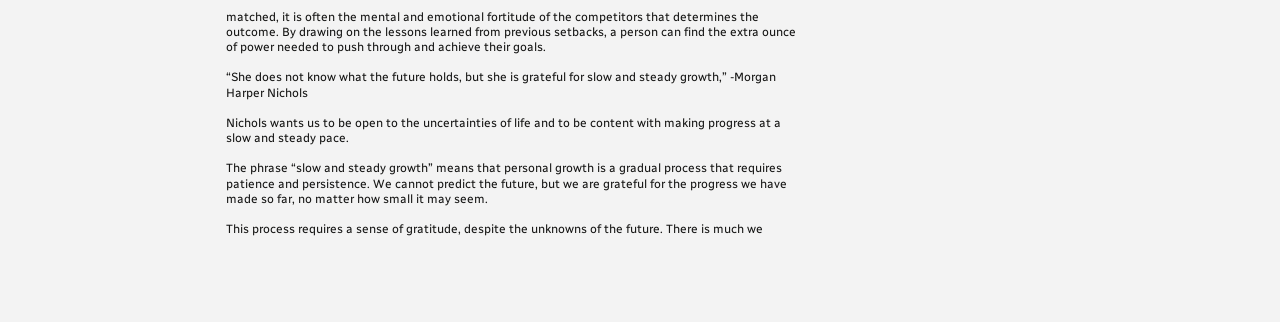matched, it is often the mental and emotional fortitude of the competitors that determines the outcome. By drawing on the lessons learned from previous setbacks, a person can find the extra ounce of power needed to push through and achieve their goals.

“She does not know what the future holds, but she is grateful for slow and steady growth,” -Morgan Harper Nichols

Nichols wants us to be open to the uncertainties of life and to be content with making progress at a slow and steady pace.

The phrase “slow and steady growth” means that personal growth is a gradual process that requires patience and persistence. We cannot predict the future, but we are grateful for the progress we have made so far, no matter how small it may seem.

This process requires a sense of gratitude, despite the unknowns of the future. There is much we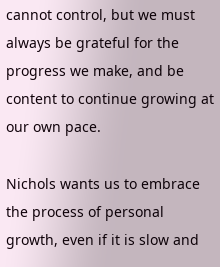cannot control, but we must always be grateful for the progress we make, and be content to continue growing at our own pace.

Nichols wants us to embrace the process of personal growth, even if it is slow and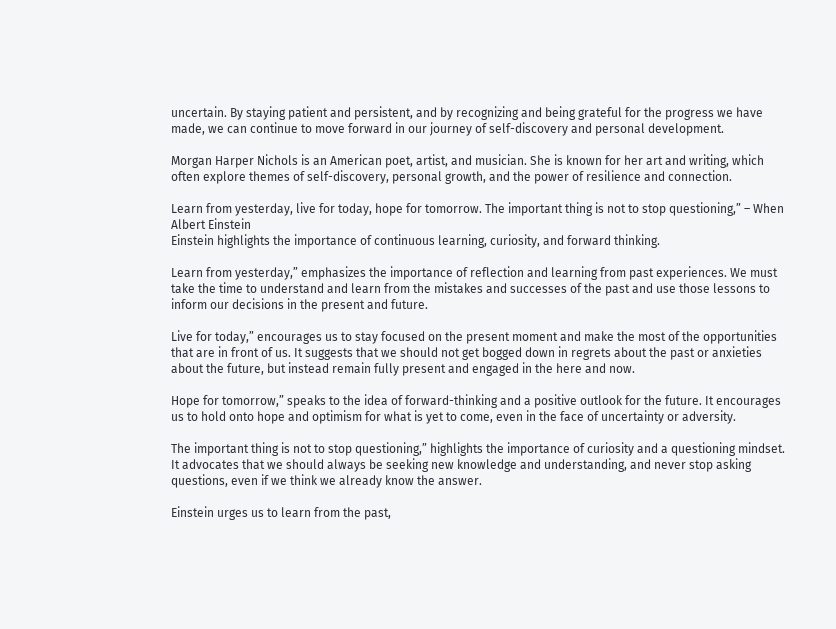uncertain. By staying patient and persistent, and by recognizing and being grateful for the progress we have made, we can continue to move forward in our journey of self-discovery and personal development.

Morgan Harper Nichols is an American poet, artist, and musician. She is known for her art and writing, which often explore themes of self-discovery, personal growth, and the power of resilience and connection.

Learn from yesterday, live for today, hope for tomorrow. The important thing is not to stop questioning,” – When Albert Einstein
Einstein highlights the importance of continuous learning, curiosity, and forward thinking.

Learn from yesterday,” emphasizes the importance of reflection and learning from past experiences. We must take the time to understand and learn from the mistakes and successes of the past and use those lessons to inform our decisions in the present and future.

Live for today,” encourages us to stay focused on the present moment and make the most of the opportunities that are in front of us. It suggests that we should not get bogged down in regrets about the past or anxieties about the future, but instead remain fully present and engaged in the here and now.

Hope for tomorrow,” speaks to the idea of forward-thinking and a positive outlook for the future. It encourages us to hold onto hope and optimism for what is yet to come, even in the face of uncertainty or adversity.

The important thing is not to stop questioning,” highlights the importance of curiosity and a questioning mindset. It advocates that we should always be seeking new knowledge and understanding, and never stop asking questions, even if we think we already know the answer.

Einstein urges us to learn from the past,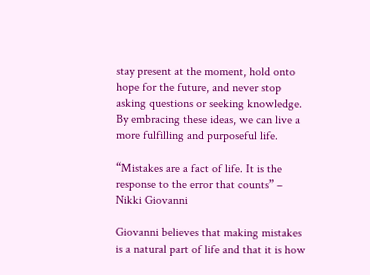stay present at the moment, hold onto hope for the future, and never stop asking questions or seeking knowledge. By embracing these ideas, we can live a more fulfilling and purposeful life.

“Mistakes are a fact of life. It is the response to the error that counts” – Nikki Giovanni

Giovanni believes that making mistakes is a natural part of life and that it is how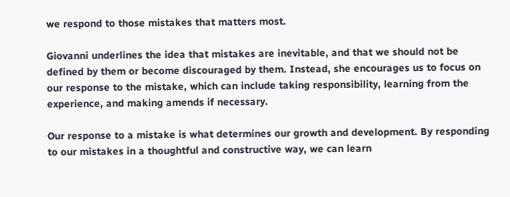we respond to those mistakes that matters most.

Giovanni underlines the idea that mistakes are inevitable, and that we should not be defined by them or become discouraged by them. Instead, she encourages us to focus on our response to the mistake, which can include taking responsibility, learning from the experience, and making amends if necessary.

Our response to a mistake is what determines our growth and development. By responding to our mistakes in a thoughtful and constructive way, we can learn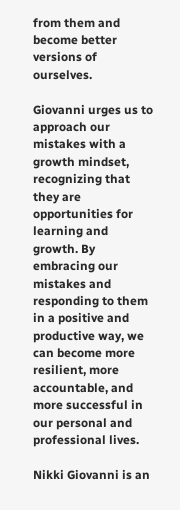from them and become better versions of ourselves.

Giovanni urges us to approach our mistakes with a growth mindset, recognizing that they are opportunities for learning and growth. By embracing our mistakes and responding to them in a positive and productive way, we can become more resilient, more accountable, and more successful in our personal and professional lives.

Nikki Giovanni is an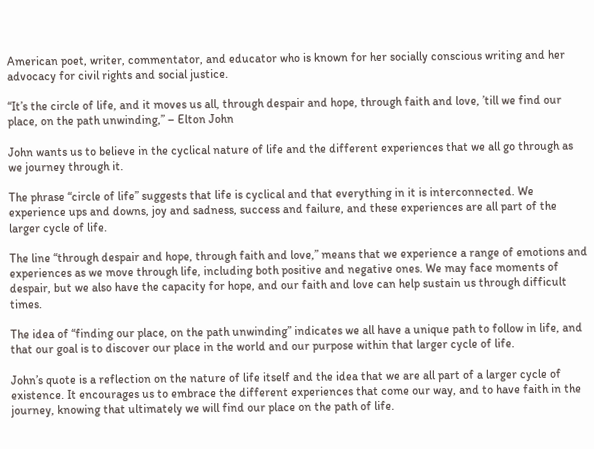American poet, writer, commentator, and educator who is known for her socially conscious writing and her advocacy for civil rights and social justice.

“It’s the circle of life, and it moves us all, through despair and hope, through faith and love, ’till we find our place, on the path unwinding,” – Elton John

John wants us to believe in the cyclical nature of life and the different experiences that we all go through as we journey through it.

The phrase “circle of life” suggests that life is cyclical and that everything in it is interconnected. We experience ups and downs, joy and sadness, success and failure, and these experiences are all part of the larger cycle of life.

The line “through despair and hope, through faith and love,” means that we experience a range of emotions and experiences as we move through life, including both positive and negative ones. We may face moments of despair, but we also have the capacity for hope, and our faith and love can help sustain us through difficult times.

The idea of “finding our place, on the path unwinding” indicates we all have a unique path to follow in life, and that our goal is to discover our place in the world and our purpose within that larger cycle of life.

John’s quote is a reflection on the nature of life itself and the idea that we are all part of a larger cycle of existence. It encourages us to embrace the different experiences that come our way, and to have faith in the journey, knowing that ultimately we will find our place on the path of life.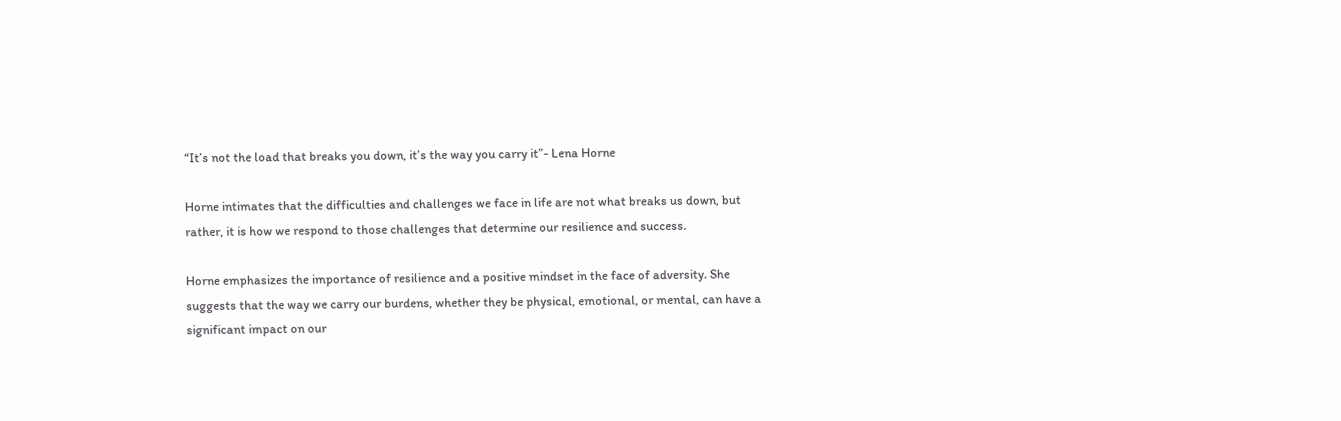“It’s not the load that breaks you down, it’s the way you carry it”- Lena Horne

Horne intimates that the difficulties and challenges we face in life are not what breaks us down, but rather, it is how we respond to those challenges that determine our resilience and success.

Horne emphasizes the importance of resilience and a positive mindset in the face of adversity. She suggests that the way we carry our burdens, whether they be physical, emotional, or mental, can have a significant impact on our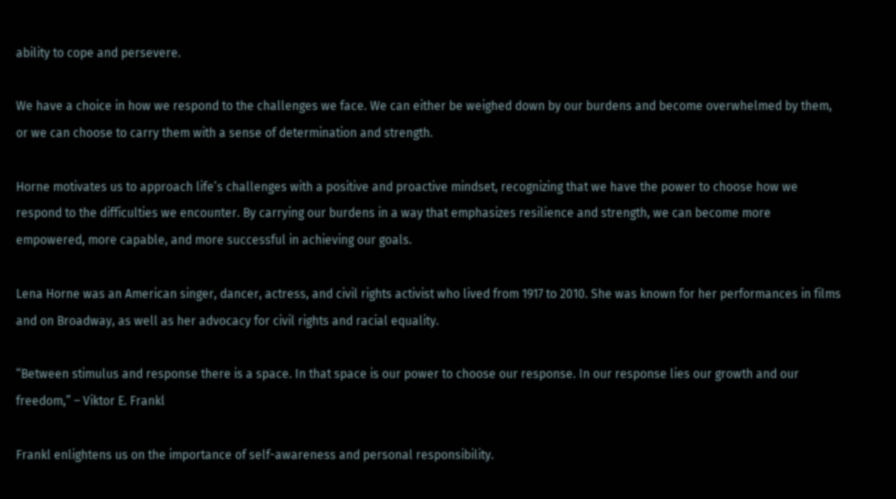ability to cope and persevere.

We have a choice in how we respond to the challenges we face. We can either be weighed down by our burdens and become overwhelmed by them, or we can choose to carry them with a sense of determination and strength.

Horne motivates us to approach life’s challenges with a positive and proactive mindset, recognizing that we have the power to choose how we respond to the difficulties we encounter. By carrying our burdens in a way that emphasizes resilience and strength, we can become more empowered, more capable, and more successful in achieving our goals.

Lena Horne was an American singer, dancer, actress, and civil rights activist who lived from 1917 to 2010. She was known for her performances in films and on Broadway, as well as her advocacy for civil rights and racial equality.

“Between stimulus and response there is a space. In that space is our power to choose our response. In our response lies our growth and our freedom,” – Viktor E. Frankl

Frankl enlightens us on the importance of self-awareness and personal responsibility.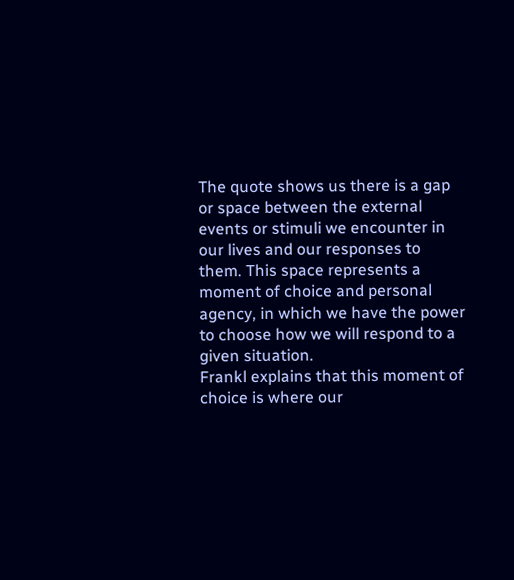The quote shows us there is a gap or space between the external events or stimuli we encounter in our lives and our responses to them. This space represents a moment of choice and personal agency, in which we have the power to choose how we will respond to a given situation.
Frankl explains that this moment of choice is where our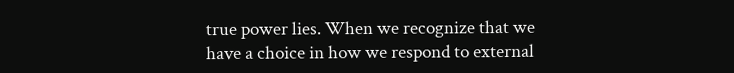true power lies. When we recognize that we have a choice in how we respond to external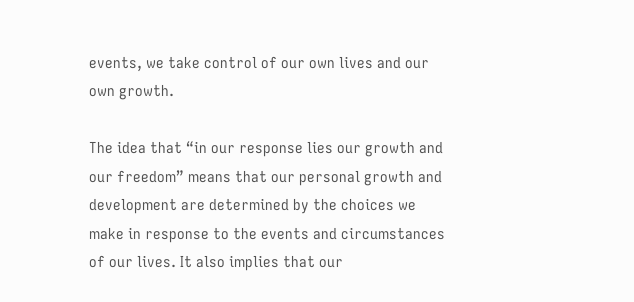events, we take control of our own lives and our own growth.

The idea that “in our response lies our growth and our freedom” means that our personal growth and development are determined by the choices we make in response to the events and circumstances of our lives. It also implies that our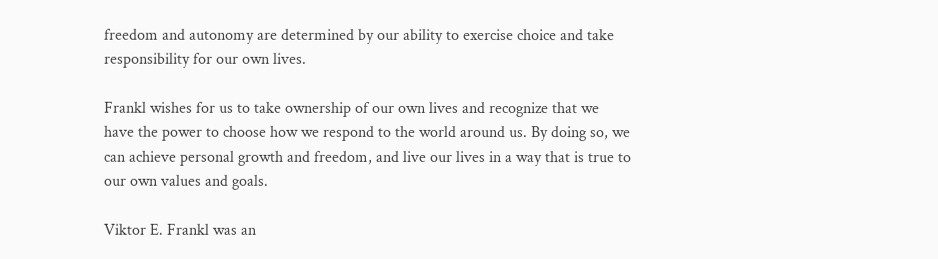freedom and autonomy are determined by our ability to exercise choice and take responsibility for our own lives.

Frankl wishes for us to take ownership of our own lives and recognize that we have the power to choose how we respond to the world around us. By doing so, we can achieve personal growth and freedom, and live our lives in a way that is true to our own values and goals.

Viktor E. Frankl was an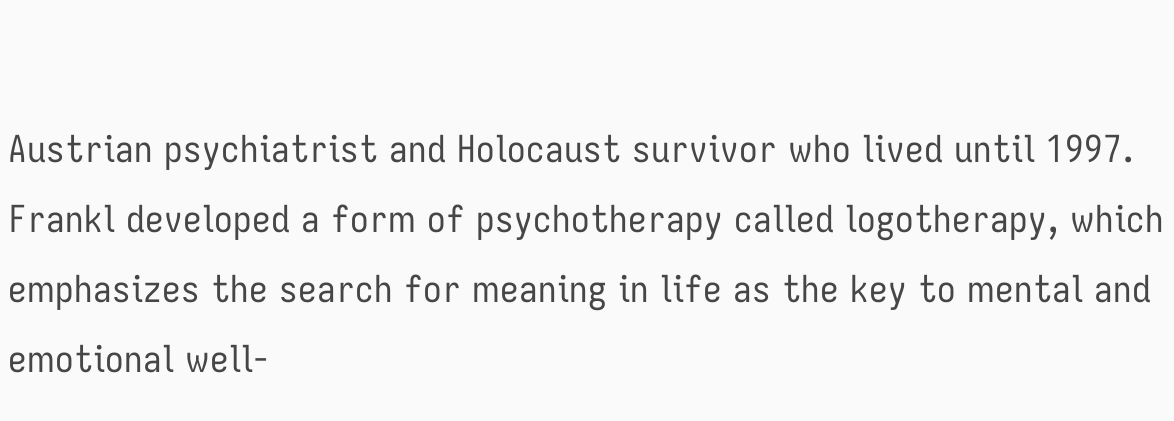Austrian psychiatrist and Holocaust survivor who lived until 1997. Frankl developed a form of psychotherapy called logotherapy, which emphasizes the search for meaning in life as the key to mental and emotional well-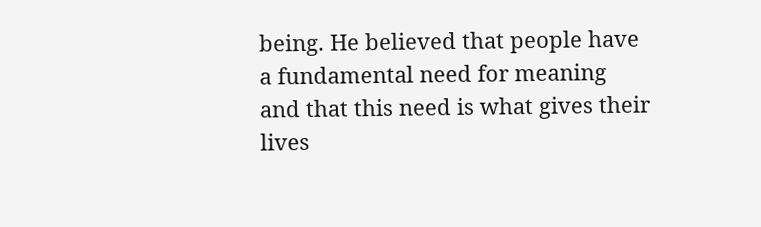being. He believed that people have a fundamental need for meaning and that this need is what gives their lives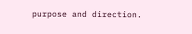purpose and direction.